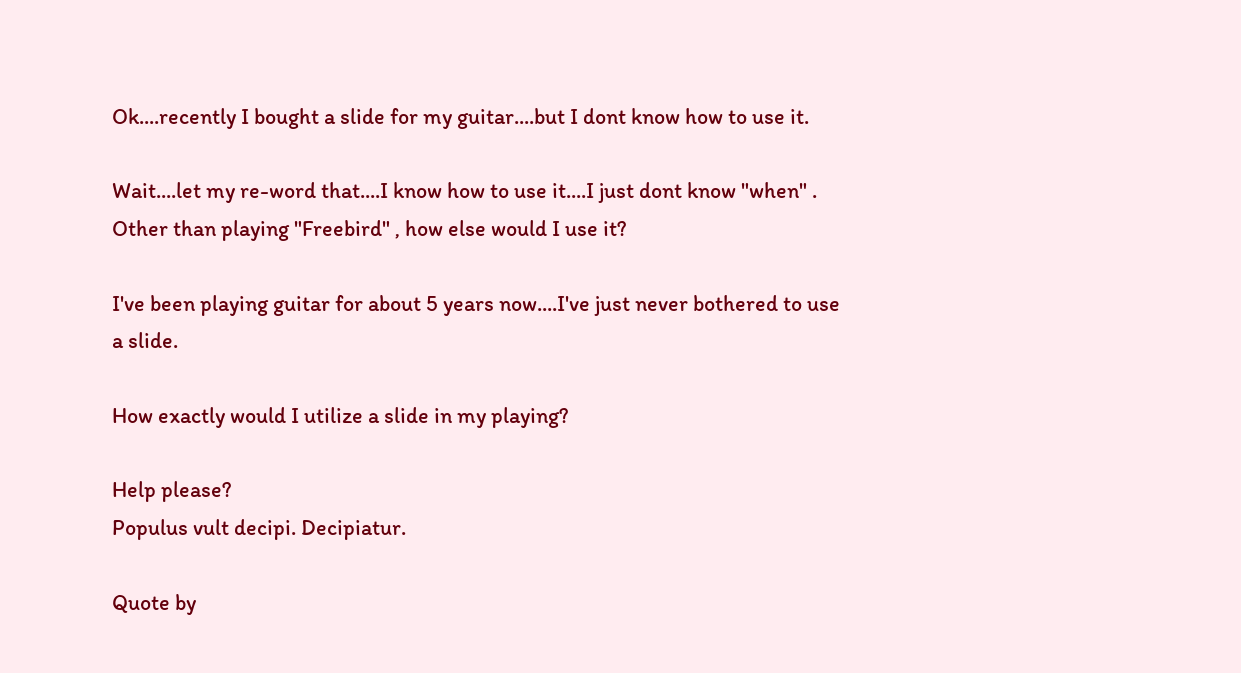Ok....recently I bought a slide for my guitar....but I dont know how to use it.

Wait....let my re-word that....I know how to use it....I just dont know "when" . Other than playing "Freebird" , how else would I use it?

I've been playing guitar for about 5 years now....I've just never bothered to use a slide.

How exactly would I utilize a slide in my playing?

Help please?
Populus vult decipi. Decipiatur.

Quote by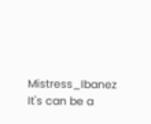Mistress_Ibanez
It's can be a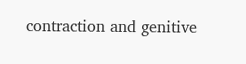contraction and genitive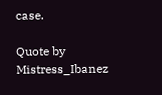case.

Quote by Mistress_Ibanez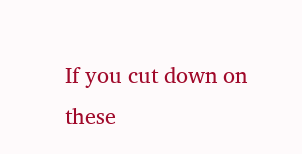If you cut down on these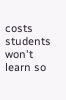costs students won't learn so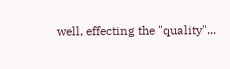well, effecting the "quality"...